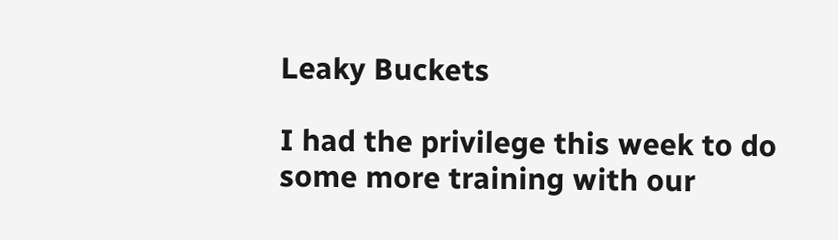Leaky Buckets

I had the privilege this week to do some more training with our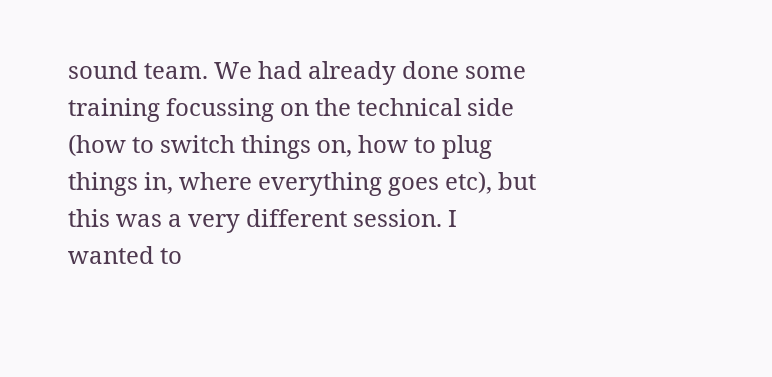sound team. We had already done some training focussing on the technical side (how to switch things on, how to plug things in, where everything goes etc), but this was a very different session. I wanted to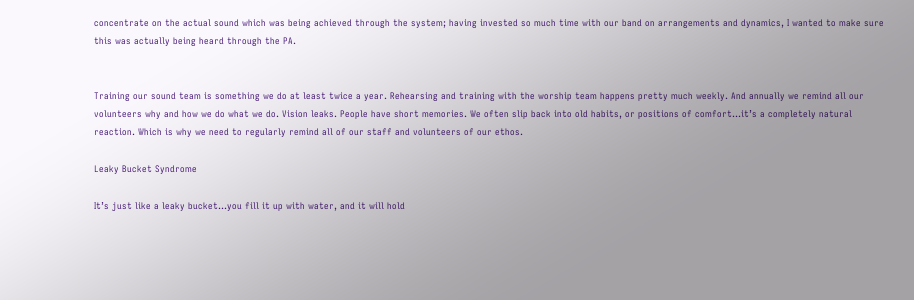concentrate on the actual sound which was being achieved through the system; having invested so much time with our band on arrangements and dynamics, I wanted to make sure this was actually being heard through the PA.


Training our sound team is something we do at least twice a year. Rehearsing and training with the worship team happens pretty much weekly. And annually we remind all our volunteers why and how we do what we do. Vision leaks. People have short memories. We often slip back into old habits, or positions of comfort…it’s a completely natural reaction. Which is why we need to regularly remind all of our staff and volunteers of our ethos.

Leaky Bucket Syndrome

It’s just like a leaky bucket…you fill it up with water, and it will hold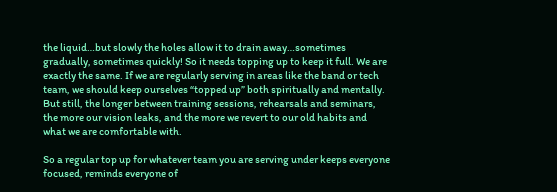the liquid…but slowly the holes allow it to drain away…sometimes gradually, sometimes quickly! So it needs topping up to keep it full. We are exactly the same. If we are regularly serving in areas like the band or tech team, we should keep ourselves “topped up” both spiritually and mentally. But still, the longer between training sessions, rehearsals and seminars, the more our vision leaks, and the more we revert to our old habits and what we are comfortable with.

So a regular top up for whatever team you are serving under keeps everyone focused, reminds everyone of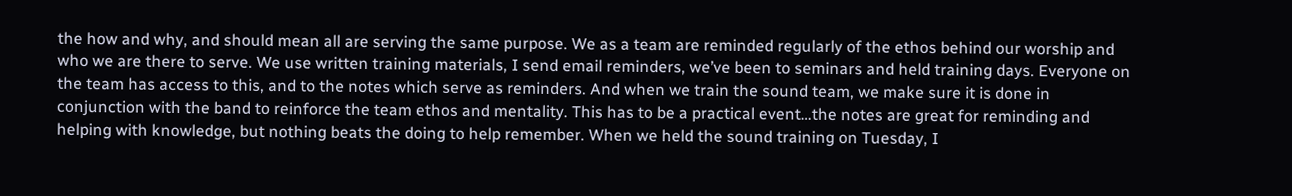the how and why, and should mean all are serving the same purpose. We as a team are reminded regularly of the ethos behind our worship and who we are there to serve. We use written training materials, I send email reminders, we’ve been to seminars and held training days. Everyone on the team has access to this, and to the notes which serve as reminders. And when we train the sound team, we make sure it is done in conjunction with the band to reinforce the team ethos and mentality. This has to be a practical event…the notes are great for reminding and helping with knowledge, but nothing beats the doing to help remember. When we held the sound training on Tuesday, I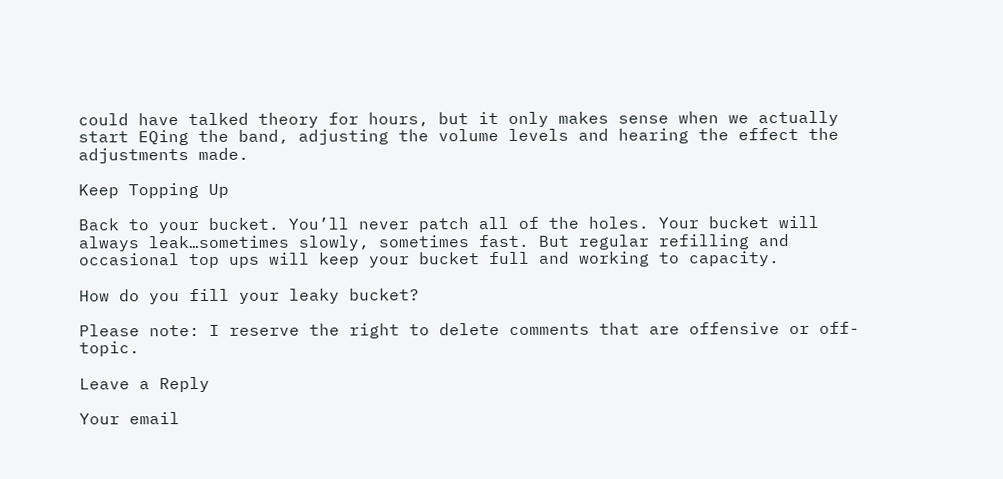could have talked theory for hours, but it only makes sense when we actually start EQing the band, adjusting the volume levels and hearing the effect the adjustments made.

Keep Topping Up

Back to your bucket. You’ll never patch all of the holes. Your bucket will always leak…sometimes slowly, sometimes fast. But regular refilling and occasional top ups will keep your bucket full and working to capacity.

How do you fill your leaky bucket?

Please note: I reserve the right to delete comments that are offensive or off-topic.

Leave a Reply

Your email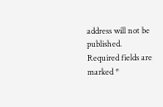address will not be published. Required fields are marked *